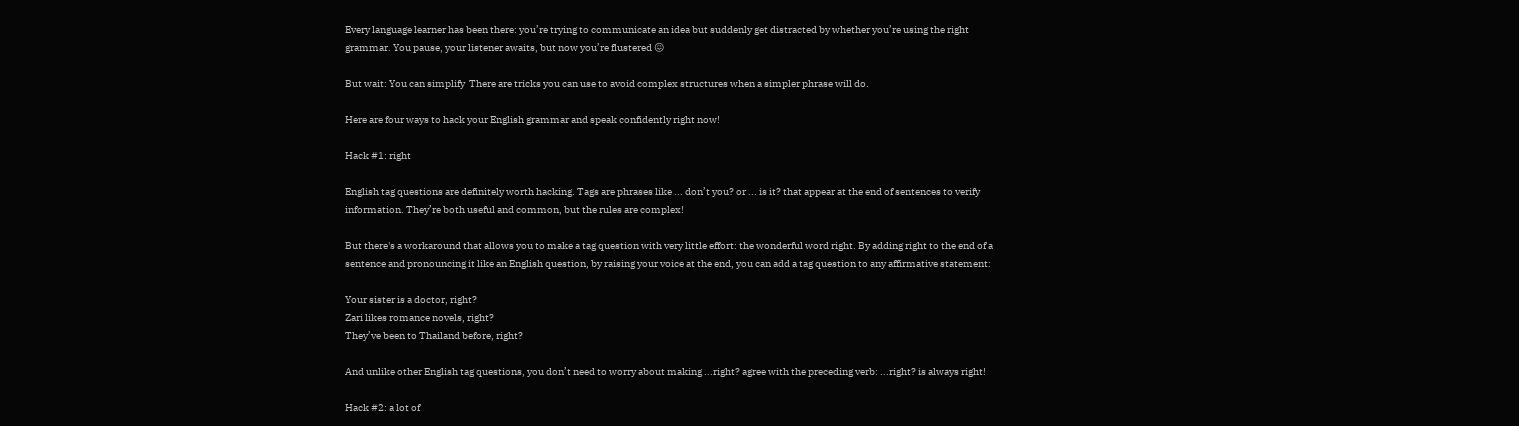Every language learner has been there: you’re trying to communicate an idea but suddenly get distracted by whether you’re using the right grammar. You pause, your listener awaits, but now you’re flustered 😖

But wait: You can simplify  There are tricks you can use to avoid complex structures when a simpler phrase will do.

Here are four ways to hack your English grammar and speak confidently right now!

Hack #1: right

English tag questions are definitely worth hacking. Tags are phrases like ... don’t you? or ... is it? that appear at the end of sentences to verify information. They’re both useful and common, but the rules are complex!

But there's a workaround that allows you to make a tag question with very little effort: the wonderful word right. By adding right to the end of a sentence and pronouncing it like an English question, by raising your voice at the end, you can add a tag question to any affirmative statement:

Your sister is a doctor, right?
Zari likes romance novels, right?
They’ve been to Thailand before, right?

And unlike other English tag questions, you don’t need to worry about making ...right? agree with the preceding verb: ...right? is always right!

Hack #2: a lot of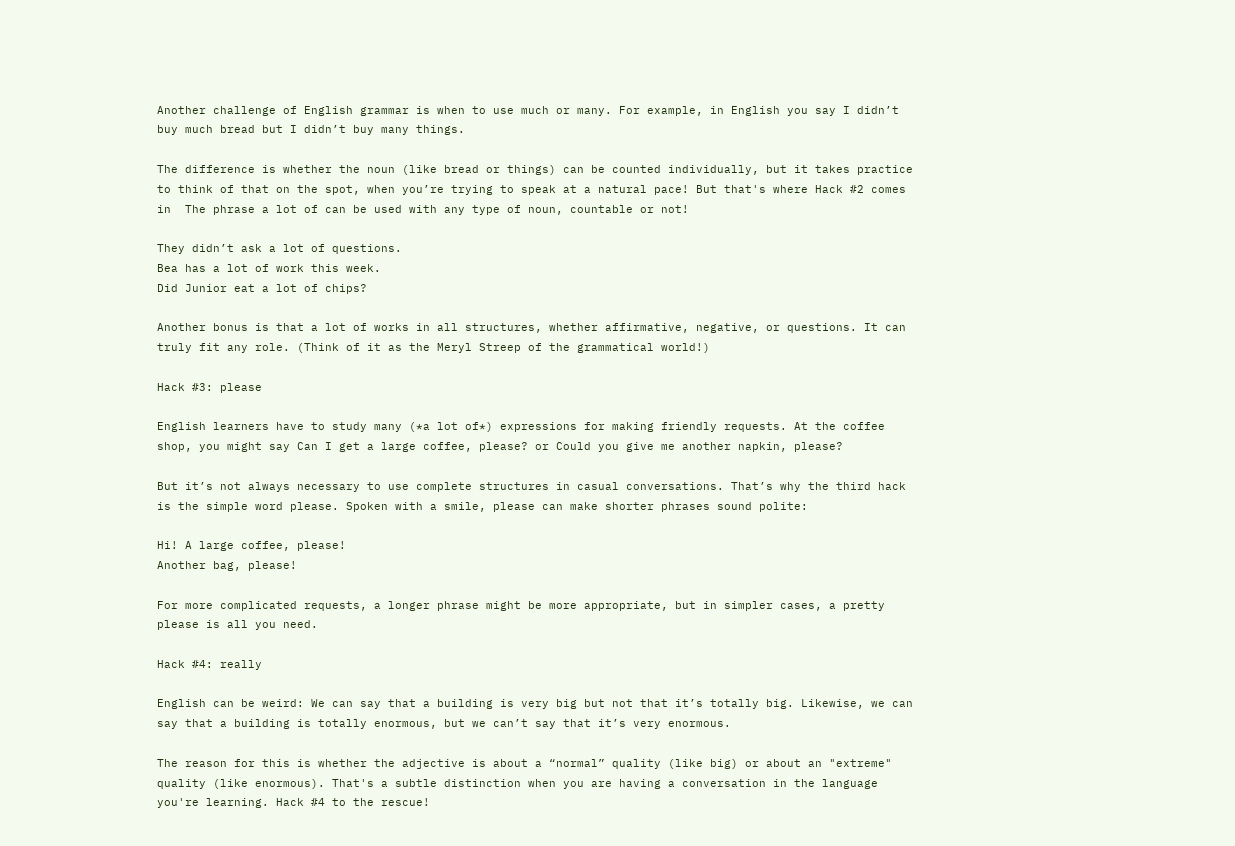Another challenge of English grammar is when to use much or many. For example, in English you say I didn’t buy much bread but I didn’t buy many things.

The difference is whether the noun (like bread or things) can be counted individually, but it takes practice to think of that on the spot, when you’re trying to speak at a natural pace! But that's where Hack #2 comes in  The phrase a lot of can be used with any type of noun, countable or not!

They didn’t ask a lot of questions.
Bea has a lot of work this week.
Did Junior eat a lot of chips?

Another bonus is that a lot of works in all structures, whether affirmative, negative, or questions. It can truly fit any role. (Think of it as the Meryl Streep of the grammatical world!)

Hack #3: please

English learners have to study many (*a lot of*) expressions for making friendly requests. At the coffee shop, you might say Can I get a large coffee, please? or Could you give me another napkin, please?

But it’s not always necessary to use complete structures in casual conversations. That’s why the third hack is the simple word please. Spoken with a smile, please can make shorter phrases sound polite:

Hi! A large coffee, please!
Another bag, please!

For more complicated requests, a longer phrase might be more appropriate, but in simpler cases, a pretty please is all you need.

Hack #4: really

English can be weird: We can say that a building is very big but not that it’s totally big. Likewise, we can say that a building is totally enormous, but we can’t say that it’s very enormous.

The reason for this is whether the adjective is about a “normal” quality (like big) or about an "extreme" quality (like enormous). That's a subtle distinction when you are having a conversation in the language you're learning. Hack #4 to the rescue!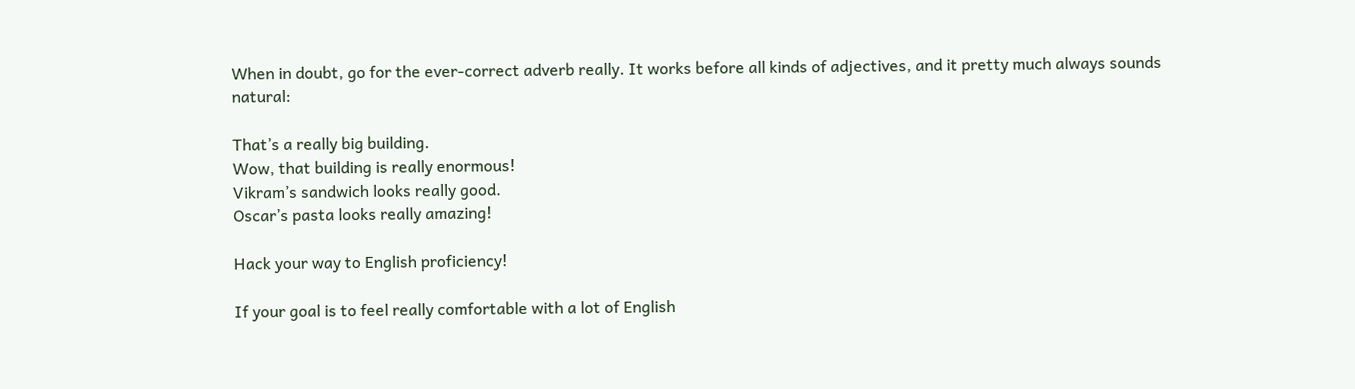When in doubt, go for the ever-correct adverb really. It works before all kinds of adjectives, and it pretty much always sounds natural:

That’s a really big building.
Wow, that building is really enormous!
Vikram’s sandwich looks really good.
Oscar’s pasta looks really amazing!

Hack your way to English proficiency!

If your goal is to feel really comfortable with a lot of English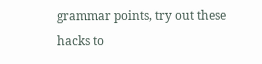grammar points, try out these hacks to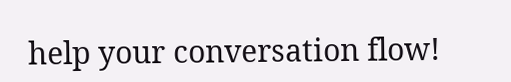help your conversation flow!